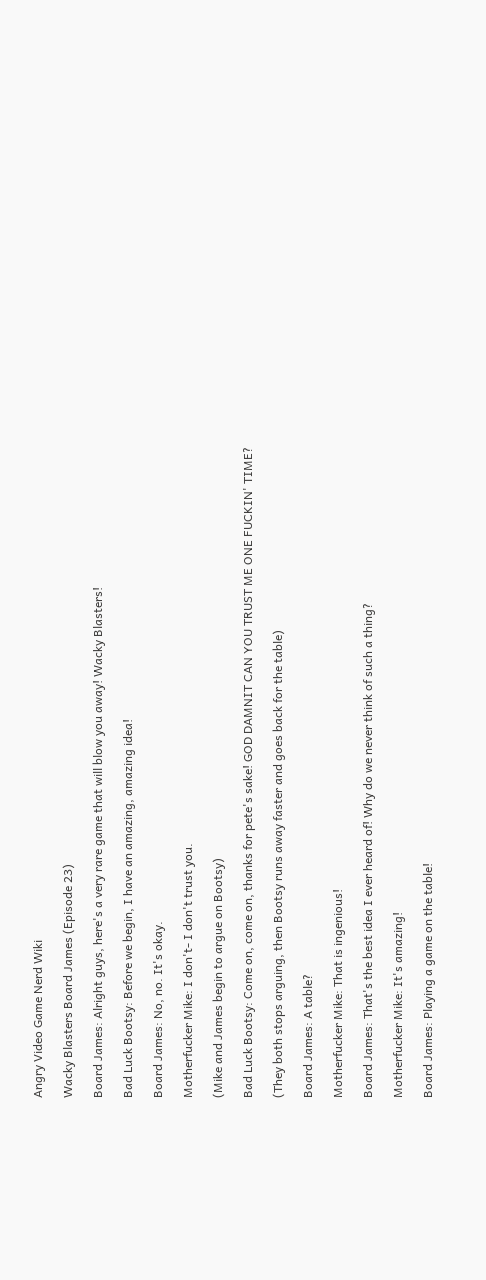Angry Video Game Nerd Wiki

Wacky Blasters Board James (Episode 23)

Board James: Alright guys, here's a very rare game that will blow you away! Wacky Blasters!

Bad Luck Bootsy: Before we begin, I have an amazing, amazing idea!

Board James: No, no. It's okay.

Motherfucker Mike: I don't- I don't trust you.

(Mike and James begin to argue on Bootsy)

Bad Luck Bootsy: Come on, come on, thanks for pete's sake! GOD DAMNIT CAN YOU TRUST ME ONE FUCKIN' TIME?

(They both stops arguing, then Bootsy runs away faster and goes back for the table)

Board James: A table?

Motherfucker Mike: That is ingenious!

Board James: That's the best idea I ever heard of! Why do we never think of such a thing?

Motherfucker Mike: It's amazing!

Board James: Playing a game on the table!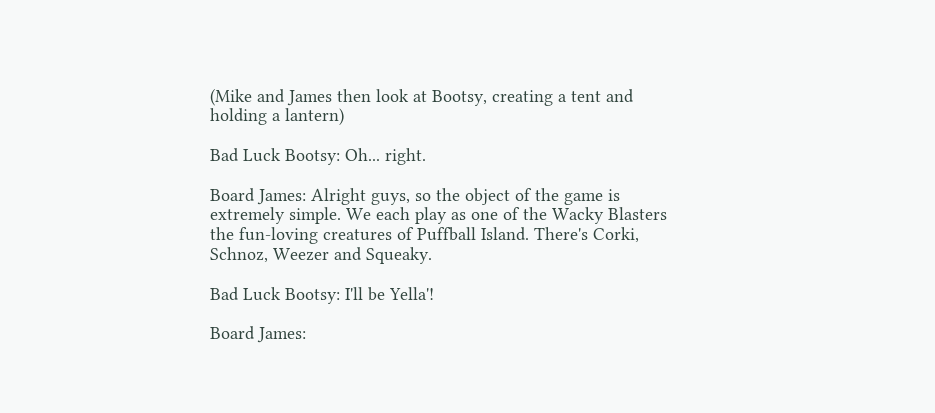(Mike and James then look at Bootsy, creating a tent and holding a lantern)

Bad Luck Bootsy: Oh... right.

Board James: Alright guys, so the object of the game is extremely simple. We each play as one of the Wacky Blasters the fun-loving creatures of Puffball Island. There's Corki, Schnoz, Weezer and Squeaky.

Bad Luck Bootsy: I'll be Yella'!

Board James: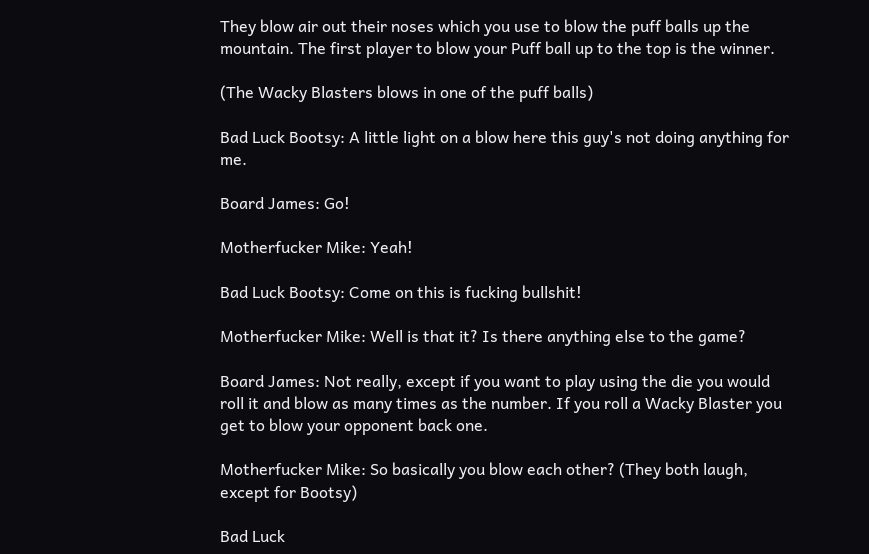They blow air out their noses which you use to blow the puff balls up the mountain. The first player to blow your Puff ball up to the top is the winner.

(The Wacky Blasters blows in one of the puff balls)

Bad Luck Bootsy: A little light on a blow here this guy's not doing anything for me.

Board James: Go!

Motherfucker Mike: Yeah!

Bad Luck Bootsy: Come on this is fucking bullshit!

Motherfucker Mike: Well is that it? Is there anything else to the game?

Board James: Not really, except if you want to play using the die you would roll it and blow as many times as the number. If you roll a Wacky Blaster you get to blow your opponent back one.

Motherfucker Mike: So basically you blow each other? (They both laugh, except for Bootsy)

Bad Luck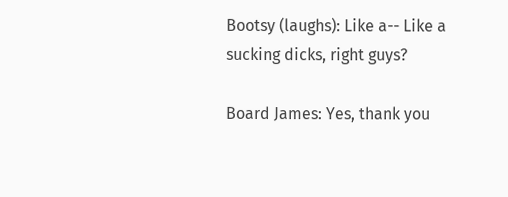Bootsy (laughs): Like a-- Like a sucking dicks, right guys?

Board James: Yes, thank you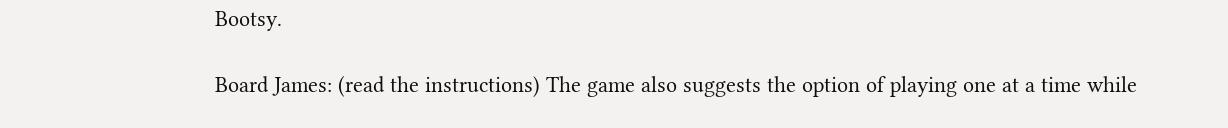Bootsy.

Board James: (read the instructions) The game also suggests the option of playing one at a time while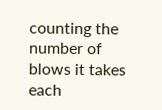counting the number of blows it takes each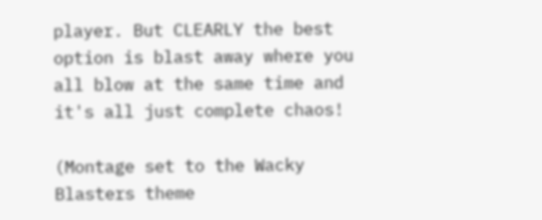player. But CLEARLY the best option is blast away where you all blow at the same time and it's all just complete chaos!

(Montage set to the Wacky Blasters theme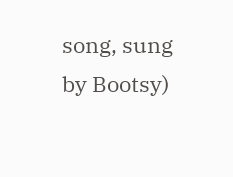song, sung by Bootsy)